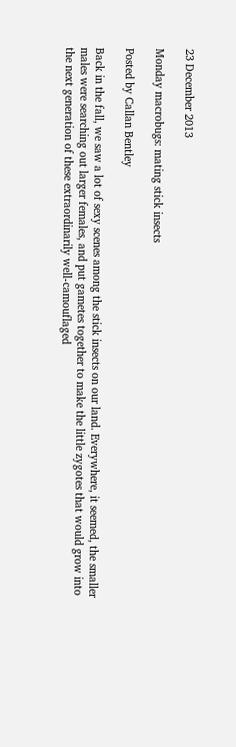23 December 2013

Monday macrobugs: mating stick insects

Posted by Callan Bentley

Back in the fall, we saw a lot of sexy scenes among the stick insects on our land. Everywhere, it seemed, the smaller males were searching out larger females, and put gametes together to make the little zygotes that would grow into the next generation of these extraordinarily well-camouflaged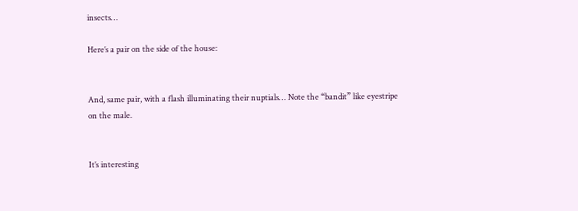insects…

Here’s a pair on the side of the house:


And, same pair, with a flash illuminating their nuptials… Note the “bandit” like eyestripe on the male.


It’s interesting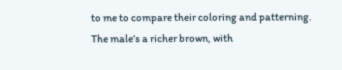to me to compare their coloring and patterning. The male’s a richer brown, with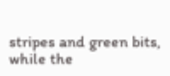stripes and green bits, while the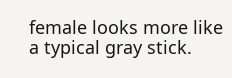female looks more like a typical gray stick.